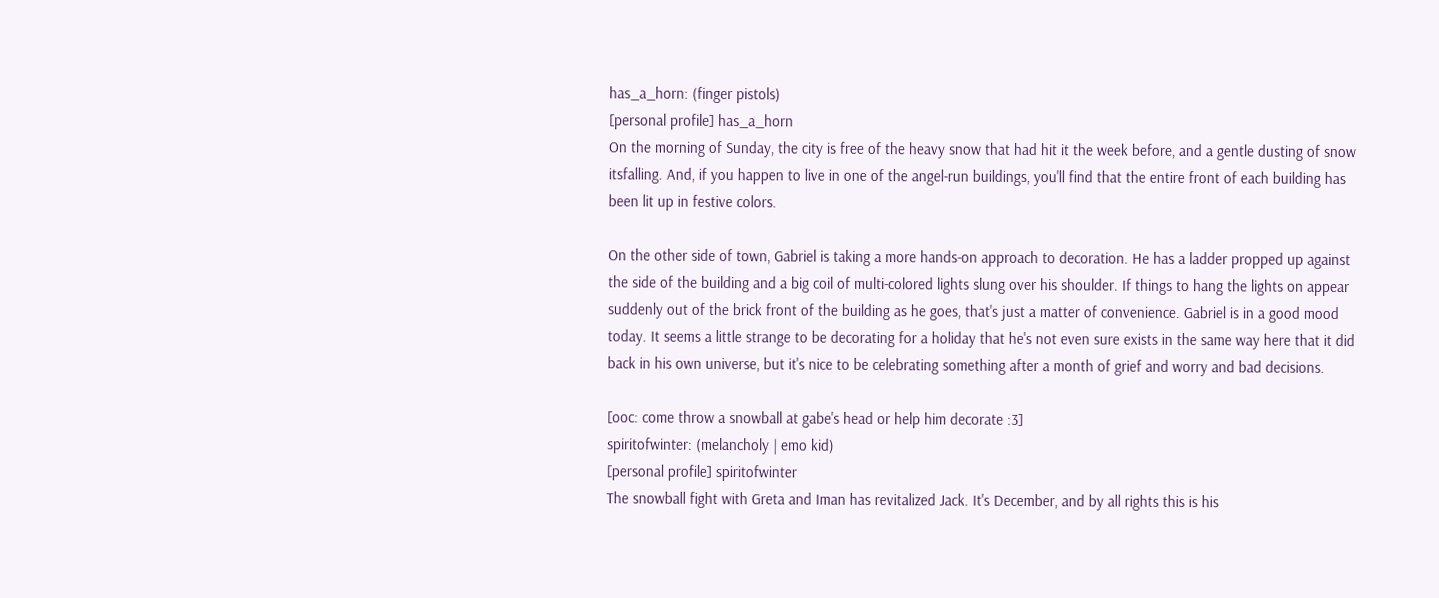has_a_horn: (finger pistols)
[personal profile] has_a_horn
On the morning of Sunday, the city is free of the heavy snow that had hit it the week before, and a gentle dusting of snow itsfalling. And, if you happen to live in one of the angel-run buildings, you'll find that the entire front of each building has been lit up in festive colors.

On the other side of town, Gabriel is taking a more hands-on approach to decoration. He has a ladder propped up against the side of the building and a big coil of multi-colored lights slung over his shoulder. If things to hang the lights on appear suddenly out of the brick front of the building as he goes, that's just a matter of convenience. Gabriel is in a good mood today. It seems a little strange to be decorating for a holiday that he's not even sure exists in the same way here that it did back in his own universe, but it's nice to be celebrating something after a month of grief and worry and bad decisions.

[ooc: come throw a snowball at gabe's head or help him decorate :3]
spiritofwinter: (melancholy | emo kid)
[personal profile] spiritofwinter
The snowball fight with Greta and Iman has revitalized Jack. It's December, and by all rights this is his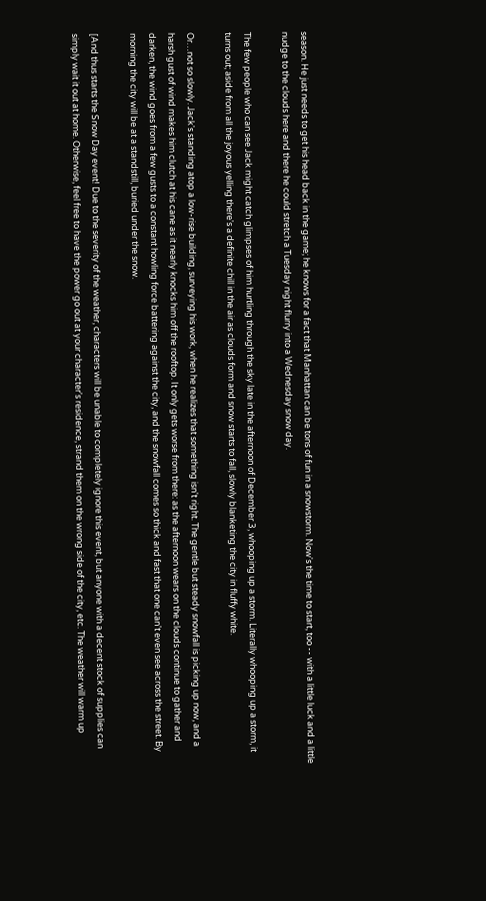season. He just needs to get his head back in the game; he knows for a fact that Manhattan can be tons of fun in a snowstorm. Now's the time to start, too -- with a little luck and a little nudge to the clouds here and there he could stretch a Tuesday night flurry into a Wednesday snow day.

The few people who can see Jack might catch glimpses of him hurtling through the sky late in the afternoon of December 3, whooping up a storm. Literally whooping up a storm, it turns out; aside from all the joyous yelling there's a definite chill in the air as clouds form and snow starts to fall, slowly blanketing the city in fluffy white.

Or…not so slowly. Jack's standing atop a low-rise building, surveying his work, when he realizes that something isn't right. The gentle but steady snowfall is picking up now, and a harsh gust of wind makes him clutch at his cane as it nearly knocks him off the rooftop. It only gets worse from there: as the afternoon wears on the clouds continue to gather and darken, the wind goes from a few gusts to a constant howling force battering against the city, and the snowfall comes so thick and fast that one can't even see across the street. By morning the city will be at a standstill, buried under the snow.

[And thus starts the Snow Day event! Due to the severity of the weather, characters will be unable to completely ignore this event, but anyone with a decent stock of supplies can simply wait it out at home. Otherwise, feel free to have the power go out at your character's residence, strand them on the wrong side of the city, etc. The weather will warm up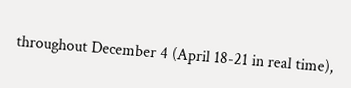throughout December 4 (April 18-21 in real time),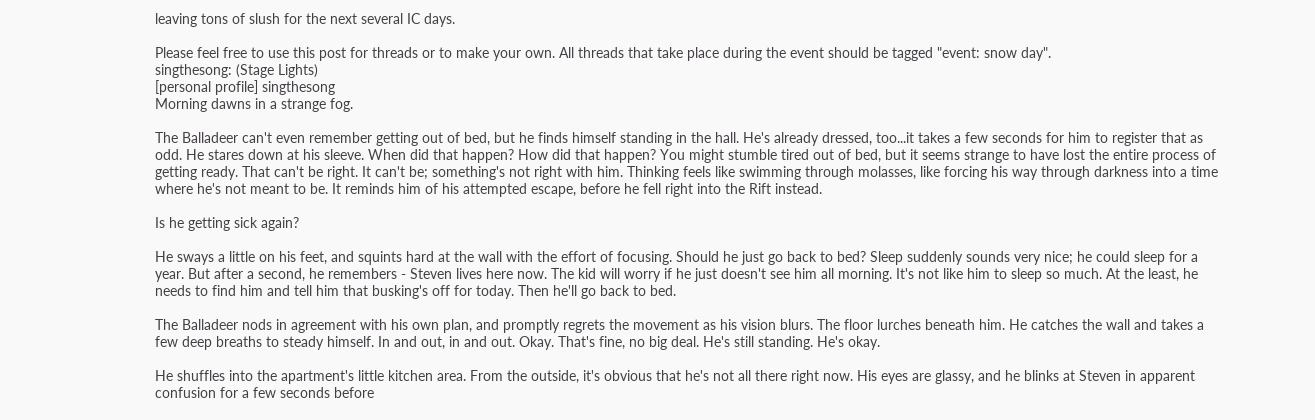leaving tons of slush for the next several IC days.

Please feel free to use this post for threads or to make your own. All threads that take place during the event should be tagged "event: snow day".
singthesong: (Stage Lights)
[personal profile] singthesong
Morning dawns in a strange fog.

The Balladeer can't even remember getting out of bed, but he finds himself standing in the hall. He's already dressed, too...it takes a few seconds for him to register that as odd. He stares down at his sleeve. When did that happen? How did that happen? You might stumble tired out of bed, but it seems strange to have lost the entire process of getting ready. That can't be right. It can't be; something's not right with him. Thinking feels like swimming through molasses, like forcing his way through darkness into a time where he's not meant to be. It reminds him of his attempted escape, before he fell right into the Rift instead.

Is he getting sick again?

He sways a little on his feet, and squints hard at the wall with the effort of focusing. Should he just go back to bed? Sleep suddenly sounds very nice; he could sleep for a year. But after a second, he remembers - Steven lives here now. The kid will worry if he just doesn't see him all morning. It's not like him to sleep so much. At the least, he needs to find him and tell him that busking's off for today. Then he'll go back to bed.

The Balladeer nods in agreement with his own plan, and promptly regrets the movement as his vision blurs. The floor lurches beneath him. He catches the wall and takes a few deep breaths to steady himself. In and out, in and out. Okay. That's fine, no big deal. He's still standing. He's okay.

He shuffles into the apartment's little kitchen area. From the outside, it's obvious that he's not all there right now. His eyes are glassy, and he blinks at Steven in apparent confusion for a few seconds before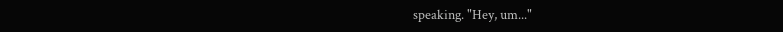speaking. "Hey, um..."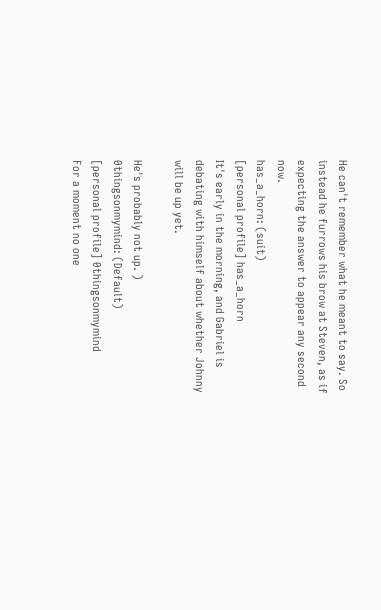He can't remember what he meant to say. So instead he furrows his brow at Steven, as if expecting the answer to appear any second now.
has_a_horn: (suit)
[personal profile] has_a_horn
It's early in the morning, and Gabriel is debating with himself about whether Johnny will be up yet.

He's probably not up. )
0thingsonmymind: (Default)
[personal profile] 0thingsonmymind
For a moment no one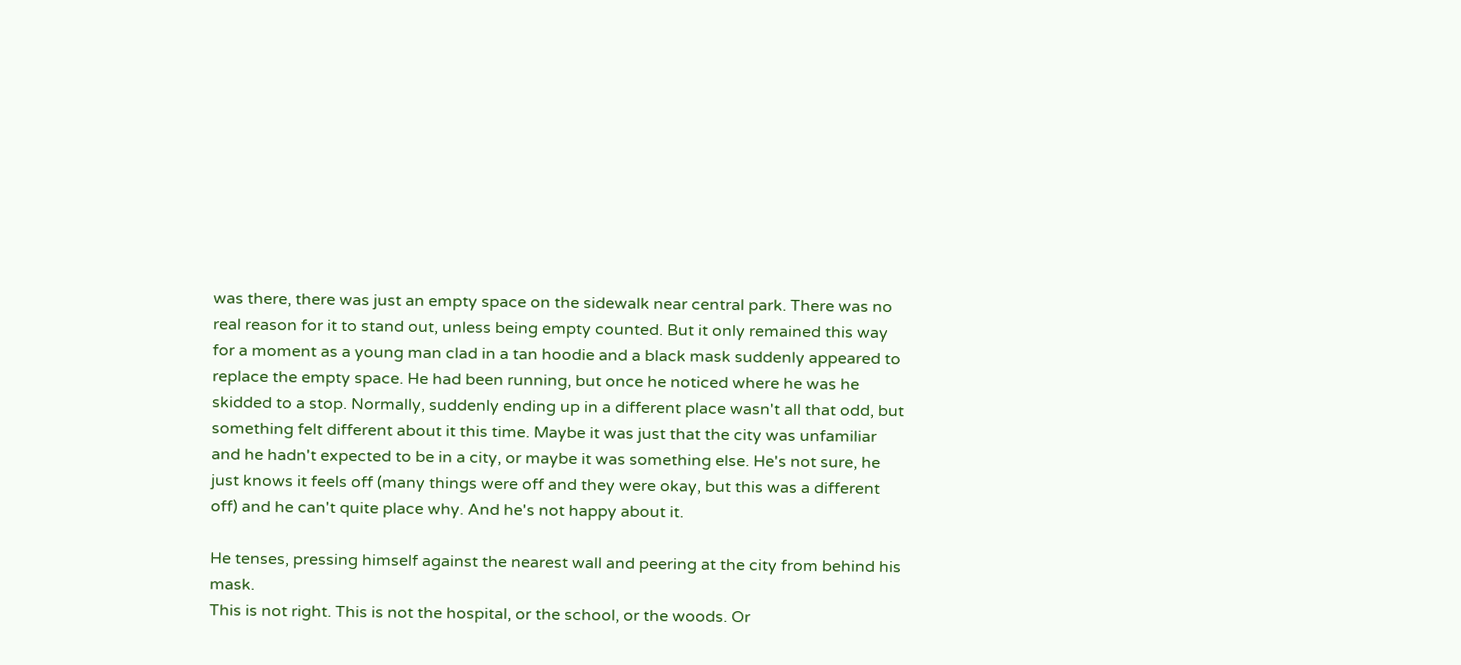was there, there was just an empty space on the sidewalk near central park. There was no real reason for it to stand out, unless being empty counted. But it only remained this way for a moment as a young man clad in a tan hoodie and a black mask suddenly appeared to replace the empty space. He had been running, but once he noticed where he was he skidded to a stop. Normally, suddenly ending up in a different place wasn't all that odd, but something felt different about it this time. Maybe it was just that the city was unfamiliar and he hadn't expected to be in a city, or maybe it was something else. He's not sure, he just knows it feels off (many things were off and they were okay, but this was a different off) and he can't quite place why. And he's not happy about it.

He tenses, pressing himself against the nearest wall and peering at the city from behind his mask.
This is not right. This is not the hospital, or the school, or the woods. Or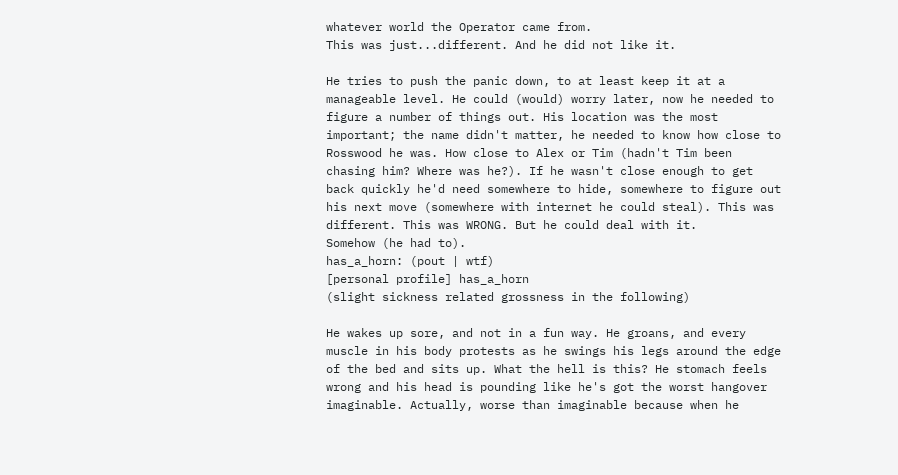whatever world the Operator came from.
This was just...different. And he did not like it.

He tries to push the panic down, to at least keep it at a manageable level. He could (would) worry later, now he needed to figure a number of things out. His location was the most important; the name didn't matter, he needed to know how close to Rosswood he was. How close to Alex or Tim (hadn't Tim been chasing him? Where was he?). If he wasn't close enough to get back quickly he'd need somewhere to hide, somewhere to figure out his next move (somewhere with internet he could steal). This was different. This was WRONG. But he could deal with it.
Somehow (he had to).
has_a_horn: (pout | wtf)
[personal profile] has_a_horn
(slight sickness related grossness in the following)

He wakes up sore, and not in a fun way. He groans, and every muscle in his body protests as he swings his legs around the edge of the bed and sits up. What the hell is this? He stomach feels wrong and his head is pounding like he's got the worst hangover imaginable. Actually, worse than imaginable because when he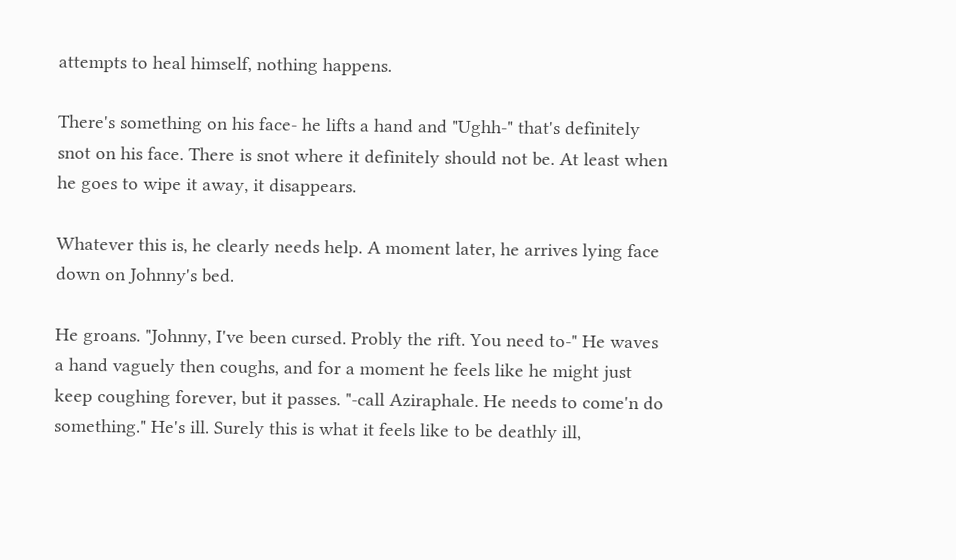attempts to heal himself, nothing happens.

There's something on his face- he lifts a hand and "Ughh-" that's definitely snot on his face. There is snot where it definitely should not be. At least when he goes to wipe it away, it disappears.

Whatever this is, he clearly needs help. A moment later, he arrives lying face down on Johnny's bed.

He groans. "Johnny, I've been cursed. Probly the rift. You need to-" He waves a hand vaguely then coughs, and for a moment he feels like he might just keep coughing forever, but it passes. "-call Aziraphale. He needs to come'n do something." He's ill. Surely this is what it feels like to be deathly ill,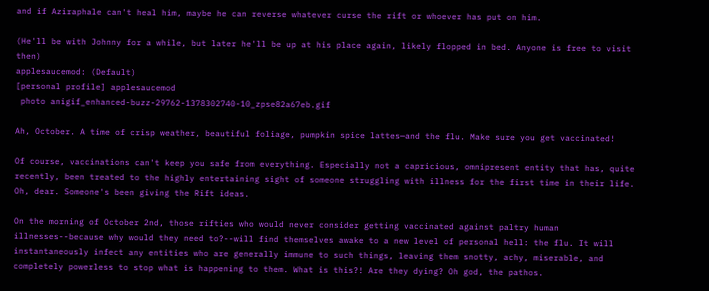and if Aziraphale can't heal him, maybe he can reverse whatever curse the rift or whoever has put on him.

(He'll be with Johnny for a while, but later he'll be up at his place again, likely flopped in bed. Anyone is free to visit then)
applesaucemod: (Default)
[personal profile] applesaucemod
 photo anigif_enhanced-buzz-29762-1378302740-10_zpse82a67eb.gif

Ah, October. A time of crisp weather, beautiful foliage, pumpkin spice lattes—and the flu. Make sure you get vaccinated!

Of course, vaccinations can't keep you safe from everything. Especially not a capricious, omnipresent entity that has, quite recently, been treated to the highly entertaining sight of someone struggling with illness for the first time in their life. Oh, dear. Someone's been giving the Rift ideas.

On the morning of October 2nd, those rifties who would never consider getting vaccinated against paltry human illnesses--because why would they need to?--will find themselves awake to a new level of personal hell: the flu. It will instantaneously infect any entities who are generally immune to such things, leaving them snotty, achy, miserable, and completely powerless to stop what is happening to them. What is this?! Are they dying? Oh god, the pathos.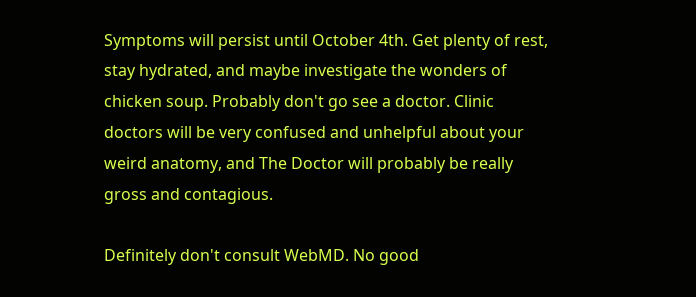Symptoms will persist until October 4th. Get plenty of rest, stay hydrated, and maybe investigate the wonders of chicken soup. Probably don't go see a doctor. Clinic doctors will be very confused and unhelpful about your weird anatomy, and The Doctor will probably be really gross and contagious.

Definitely don't consult WebMD. No good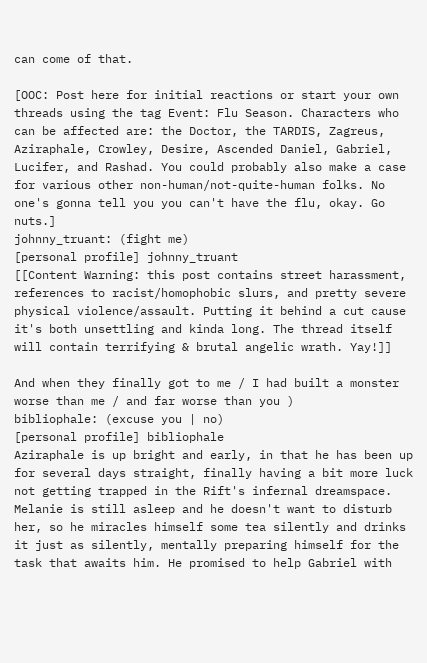can come of that.

[OOC: Post here for initial reactions or start your own threads using the tag Event: Flu Season. Characters who can be affected are: the Doctor, the TARDIS, Zagreus, Aziraphale, Crowley, Desire, Ascended Daniel, Gabriel, Lucifer, and Rashad. You could probably also make a case for various other non-human/not-quite-human folks. No one's gonna tell you you can't have the flu, okay. Go nuts.]
johnny_truant: (fight me)
[personal profile] johnny_truant
[[Content Warning: this post contains street harassment, references to racist/homophobic slurs, and pretty severe physical violence/assault. Putting it behind a cut cause it's both unsettling and kinda long. The thread itself will contain terrifying & brutal angelic wrath. Yay!]]

And when they finally got to me / I had built a monster worse than me / and far worse than you )
bibliophale: (excuse you | no)
[personal profile] bibliophale
Aziraphale is up bright and early, in that he has been up for several days straight, finally having a bit more luck not getting trapped in the Rift's infernal dreamspace. Melanie is still asleep and he doesn't want to disturb her, so he miracles himself some tea silently and drinks it just as silently, mentally preparing himself for the task that awaits him. He promised to help Gabriel with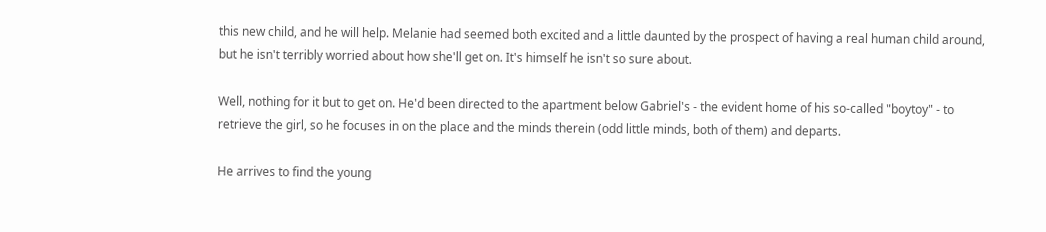this new child, and he will help. Melanie had seemed both excited and a little daunted by the prospect of having a real human child around, but he isn't terribly worried about how she'll get on. It's himself he isn't so sure about.

Well, nothing for it but to get on. He'd been directed to the apartment below Gabriel's - the evident home of his so-called "boytoy" - to retrieve the girl, so he focuses in on the place and the minds therein (odd little minds, both of them) and departs.

He arrives to find the young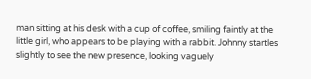man sitting at his desk with a cup of coffee, smiling faintly at the little girl, who appears to be playing with a rabbit. Johnny startles slightly to see the new presence, looking vaguely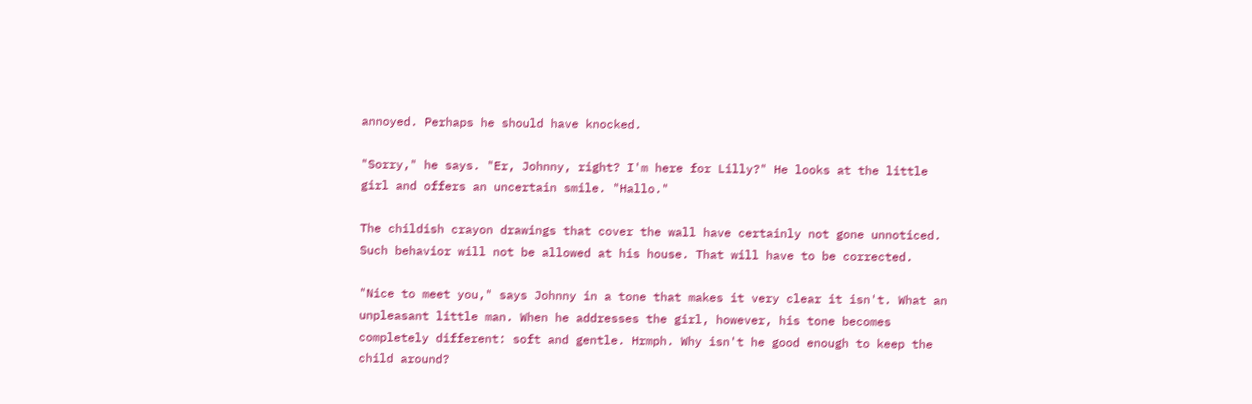annoyed. Perhaps he should have knocked.

"Sorry," he says. "Er, Johnny, right? I'm here for Lilly?" He looks at the little girl and offers an uncertain smile. "Hallo."

The childish crayon drawings that cover the wall have certainly not gone unnoticed. Such behavior will not be allowed at his house. That will have to be corrected.

"Nice to meet you," says Johnny in a tone that makes it very clear it isn't. What an unpleasant little man. When he addresses the girl, however, his tone becomes completely different: soft and gentle. Hrmph. Why isn't he good enough to keep the child around?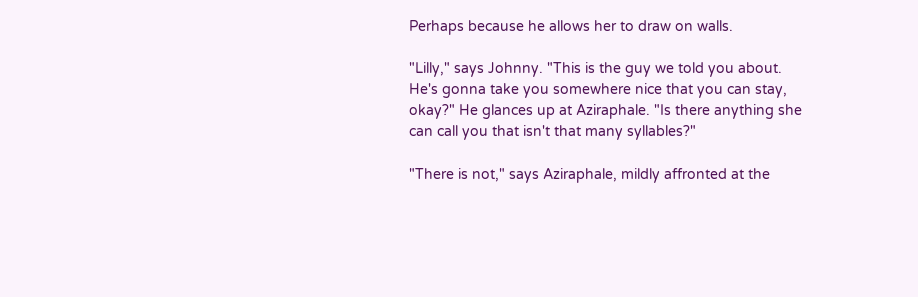Perhaps because he allows her to draw on walls.

"Lilly," says Johnny. "This is the guy we told you about. He's gonna take you somewhere nice that you can stay, okay?" He glances up at Aziraphale. "Is there anything she can call you that isn't that many syllables?"

"There is not," says Aziraphale, mildly affronted at the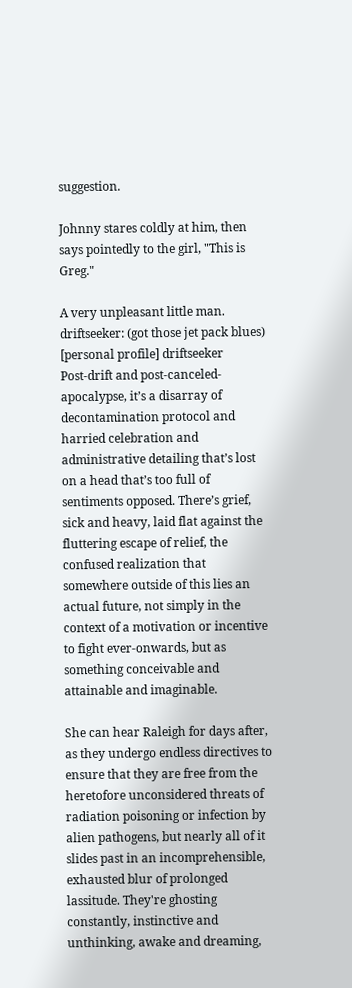suggestion.

Johnny stares coldly at him, then says pointedly to the girl, "This is Greg."

A very unpleasant little man.
driftseeker: (got those jet pack blues)
[personal profile] driftseeker
Post-drift and post-canceled-apocalypse, it’s a disarray of decontamination protocol and harried celebration and administrative detailing that’s lost on a head that’s too full of sentiments opposed. There’s grief, sick and heavy, laid flat against the fluttering escape of relief, the confused realization that somewhere outside of this lies an actual future, not simply in the context of a motivation or incentive to fight ever-onwards, but as something conceivable and attainable and imaginable.

She can hear Raleigh for days after, as they undergo endless directives to ensure that they are free from the heretofore unconsidered threats of radiation poisoning or infection by alien pathogens, but nearly all of it slides past in an incomprehensible, exhausted blur of prolonged lassitude. They're ghosting constantly, instinctive and unthinking, awake and dreaming,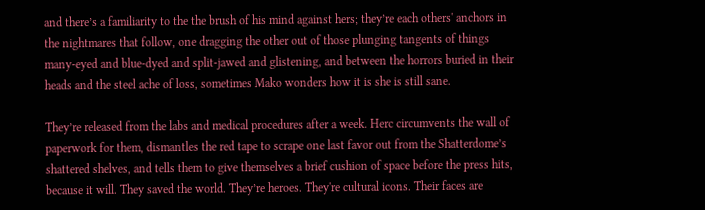and there’s a familiarity to the the brush of his mind against hers; they’re each others' anchors in the nightmares that follow, one dragging the other out of those plunging tangents of things many-eyed and blue-dyed and split-jawed and glistening, and between the horrors buried in their heads and the steel ache of loss, sometimes Mako wonders how it is she is still sane.

They’re released from the labs and medical procedures after a week. Herc circumvents the wall of paperwork for them, dismantles the red tape to scrape one last favor out from the Shatterdome’s shattered shelves, and tells them to give themselves a brief cushion of space before the press hits, because it will. They saved the world. They’re heroes. They're cultural icons. Their faces are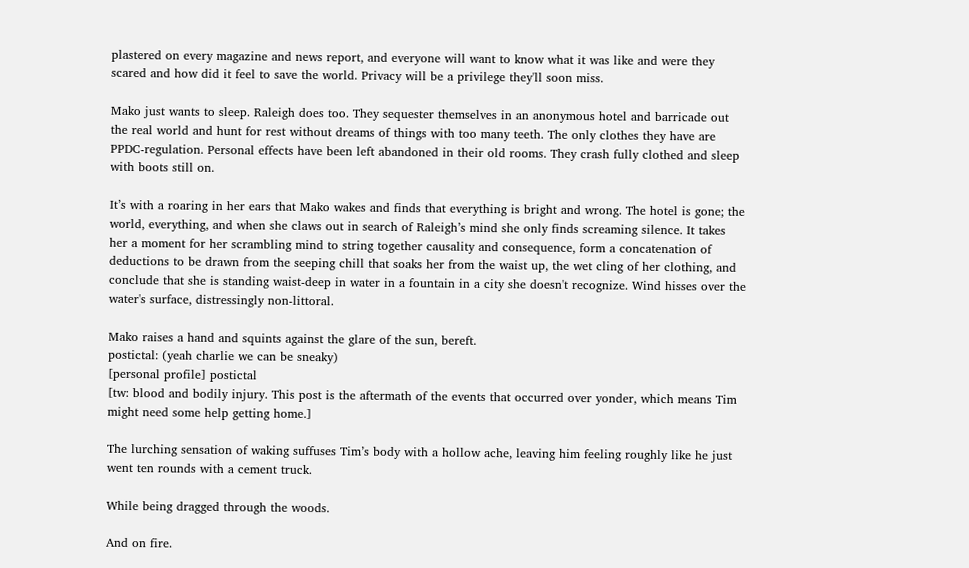plastered on every magazine and news report, and everyone will want to know what it was like and were they scared and how did it feel to save the world. Privacy will be a privilege they'll soon miss.

Mako just wants to sleep. Raleigh does too. They sequester themselves in an anonymous hotel and barricade out the real world and hunt for rest without dreams of things with too many teeth. The only clothes they have are PPDC-regulation. Personal effects have been left abandoned in their old rooms. They crash fully clothed and sleep with boots still on.

It’s with a roaring in her ears that Mako wakes and finds that everything is bright and wrong. The hotel is gone; the world, everything, and when she claws out in search of Raleigh’s mind she only finds screaming silence. It takes her a moment for her scrambling mind to string together causality and consequence, form a concatenation of deductions to be drawn from the seeping chill that soaks her from the waist up, the wet cling of her clothing, and conclude that she is standing waist-deep in water in a fountain in a city she doesn't recognize. Wind hisses over the water's surface, distressingly non-littoral.

Mako raises a hand and squints against the glare of the sun, bereft.
postictal: (yeah charlie we can be sneaky)
[personal profile] postictal
[tw: blood and bodily injury. This post is the aftermath of the events that occurred over yonder, which means Tim might need some help getting home.]

The lurching sensation of waking suffuses Tim’s body with a hollow ache, leaving him feeling roughly like he just went ten rounds with a cement truck.

While being dragged through the woods.

And on fire.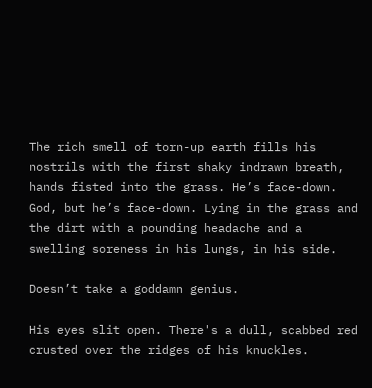The rich smell of torn-up earth fills his nostrils with the first shaky indrawn breath, hands fisted into the grass. He’s face-down. God, but he’s face-down. Lying in the grass and the dirt with a pounding headache and a swelling soreness in his lungs, in his side.

Doesn’t take a goddamn genius.

His eyes slit open. There's a dull, scabbed red crusted over the ridges of his knuckles.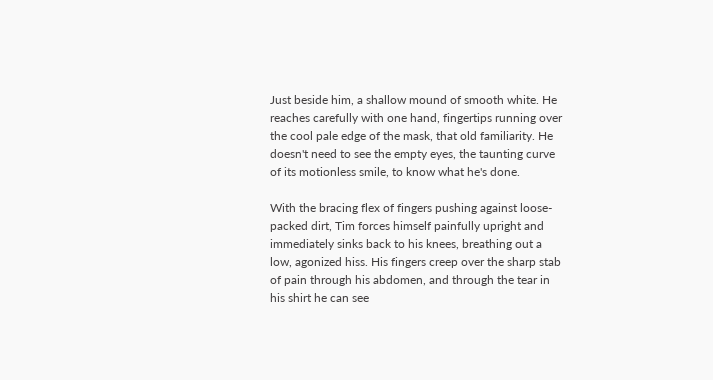Just beside him, a shallow mound of smooth white. He reaches carefully with one hand, fingertips running over the cool pale edge of the mask, that old familiarity. He doesn't need to see the empty eyes, the taunting curve of its motionless smile, to know what he's done.

With the bracing flex of fingers pushing against loose-packed dirt, Tim forces himself painfully upright and immediately sinks back to his knees, breathing out a low, agonized hiss. His fingers creep over the sharp stab of pain through his abdomen, and through the tear in his shirt he can see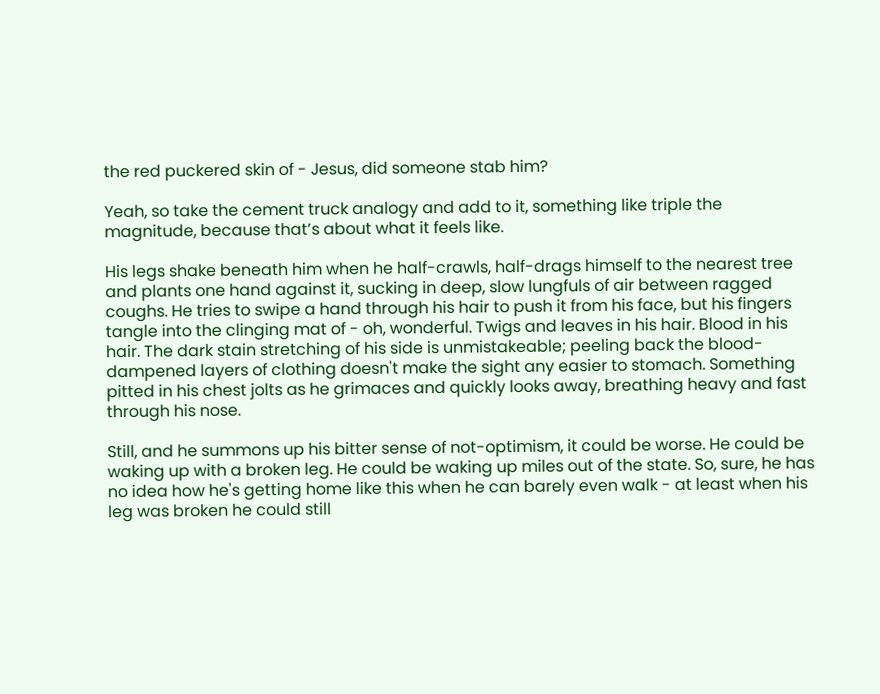the red puckered skin of - Jesus, did someone stab him?

Yeah, so take the cement truck analogy and add to it, something like triple the magnitude, because that’s about what it feels like.

His legs shake beneath him when he half-crawls, half-drags himself to the nearest tree and plants one hand against it, sucking in deep, slow lungfuls of air between ragged coughs. He tries to swipe a hand through his hair to push it from his face, but his fingers tangle into the clinging mat of - oh, wonderful. Twigs and leaves in his hair. Blood in his hair. The dark stain stretching of his side is unmistakeable; peeling back the blood-dampened layers of clothing doesn't make the sight any easier to stomach. Something pitted in his chest jolts as he grimaces and quickly looks away, breathing heavy and fast through his nose.

Still, and he summons up his bitter sense of not-optimism, it could be worse. He could be waking up with a broken leg. He could be waking up miles out of the state. So, sure, he has no idea how he's getting home like this when he can barely even walk - at least when his leg was broken he could still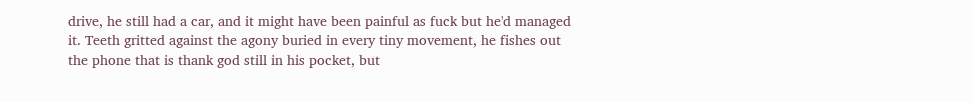drive, he still had a car, and it might have been painful as fuck but he'd managed it. Teeth gritted against the agony buried in every tiny movement, he fishes out the phone that is thank god still in his pocket, but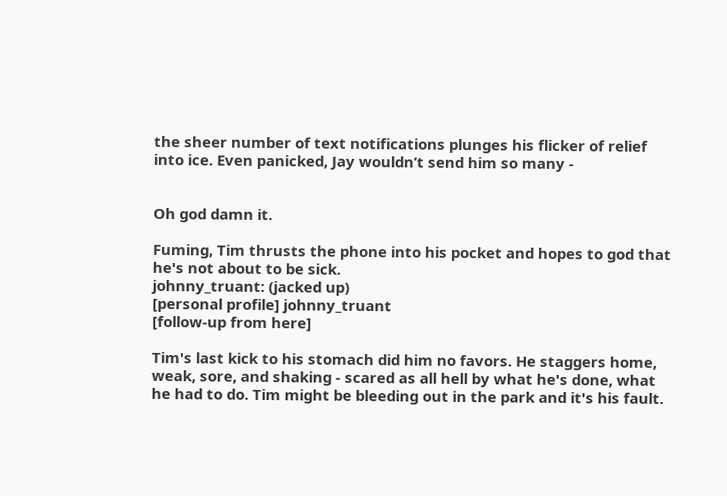the sheer number of text notifications plunges his flicker of relief into ice. Even panicked, Jay wouldn’t send him so many -


Oh god damn it.

Fuming, Tim thrusts the phone into his pocket and hopes to god that he's not about to be sick.
johnny_truant: (jacked up)
[personal profile] johnny_truant
[follow-up from here]

Tim's last kick to his stomach did him no favors. He staggers home, weak, sore, and shaking - scared as all hell by what he's done, what he had to do. Tim might be bleeding out in the park and it's his fault.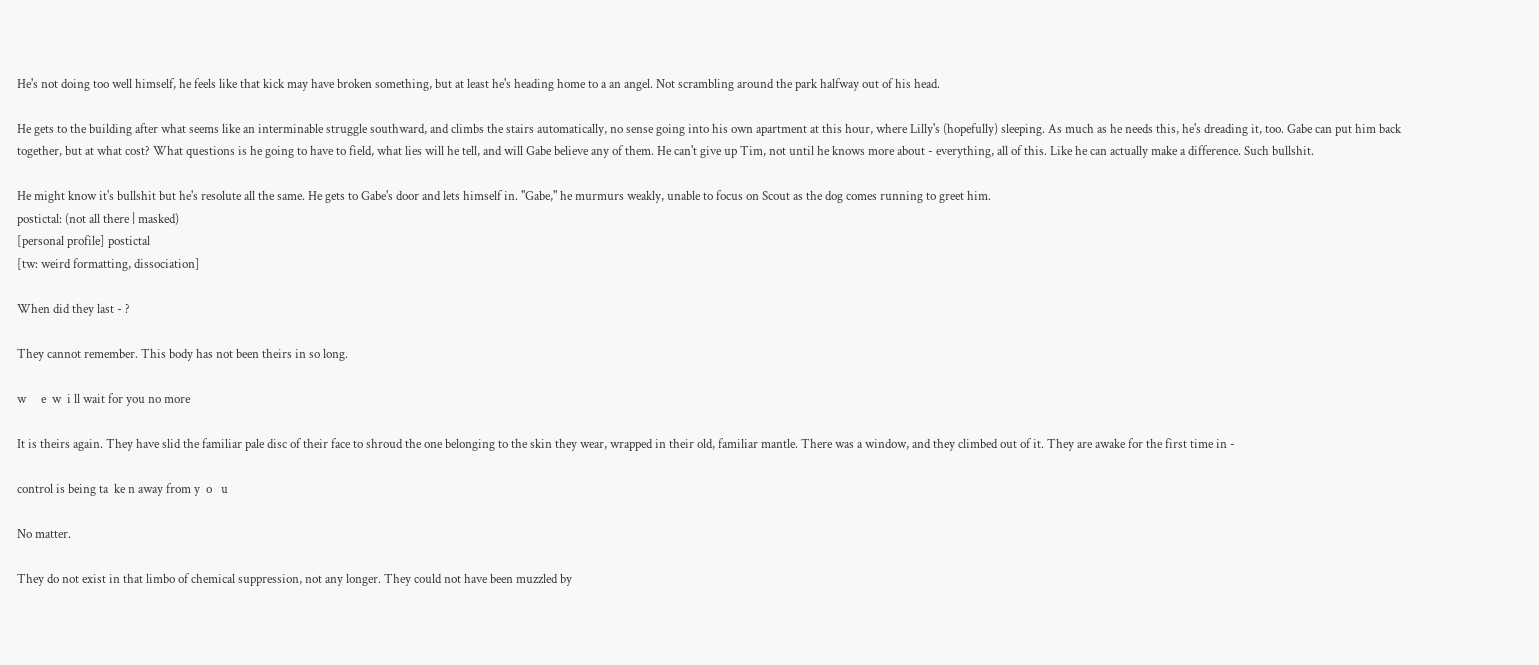He's not doing too well himself, he feels like that kick may have broken something, but at least he's heading home to a an angel. Not scrambling around the park halfway out of his head.

He gets to the building after what seems like an interminable struggle southward, and climbs the stairs automatically, no sense going into his own apartment at this hour, where Lilly's (hopefully) sleeping. As much as he needs this, he's dreading it, too. Gabe can put him back together, but at what cost? What questions is he going to have to field, what lies will he tell, and will Gabe believe any of them. He can't give up Tim, not until he knows more about - everything, all of this. Like he can actually make a difference. Such bullshit.

He might know it's bullshit but he's resolute all the same. He gets to Gabe's door and lets himself in. "Gabe," he murmurs weakly, unable to focus on Scout as the dog comes running to greet him.
postictal: (not all there | masked)
[personal profile] postictal
[tw: weird formatting, dissociation]

When did they last - ?

They cannot remember. This body has not been theirs in so long.

w     e  w  i ll wait for you no more

It is theirs again. They have slid the familiar pale disc of their face to shroud the one belonging to the skin they wear, wrapped in their old, familiar mantle. There was a window, and they climbed out of it. They are awake for the first time in -

control is being ta  ke n away from y  o   u

No matter.

They do not exist in that limbo of chemical suppression, not any longer. They could not have been muzzled by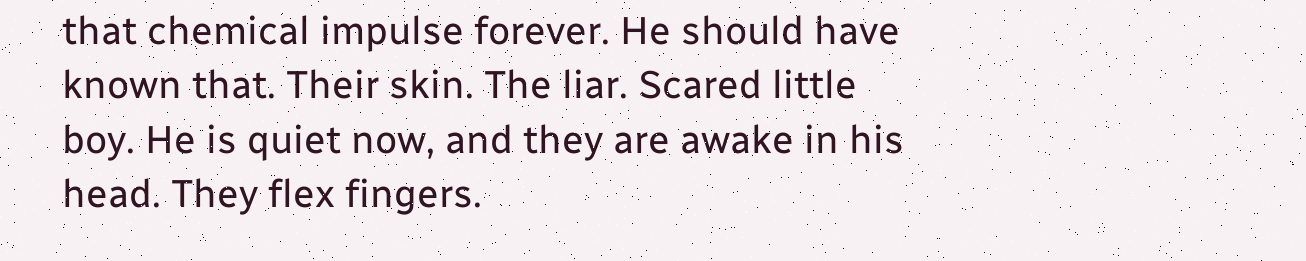that chemical impulse forever. He should have known that. Their skin. The liar. Scared little boy. He is quiet now, and they are awake in his head. They flex fingers.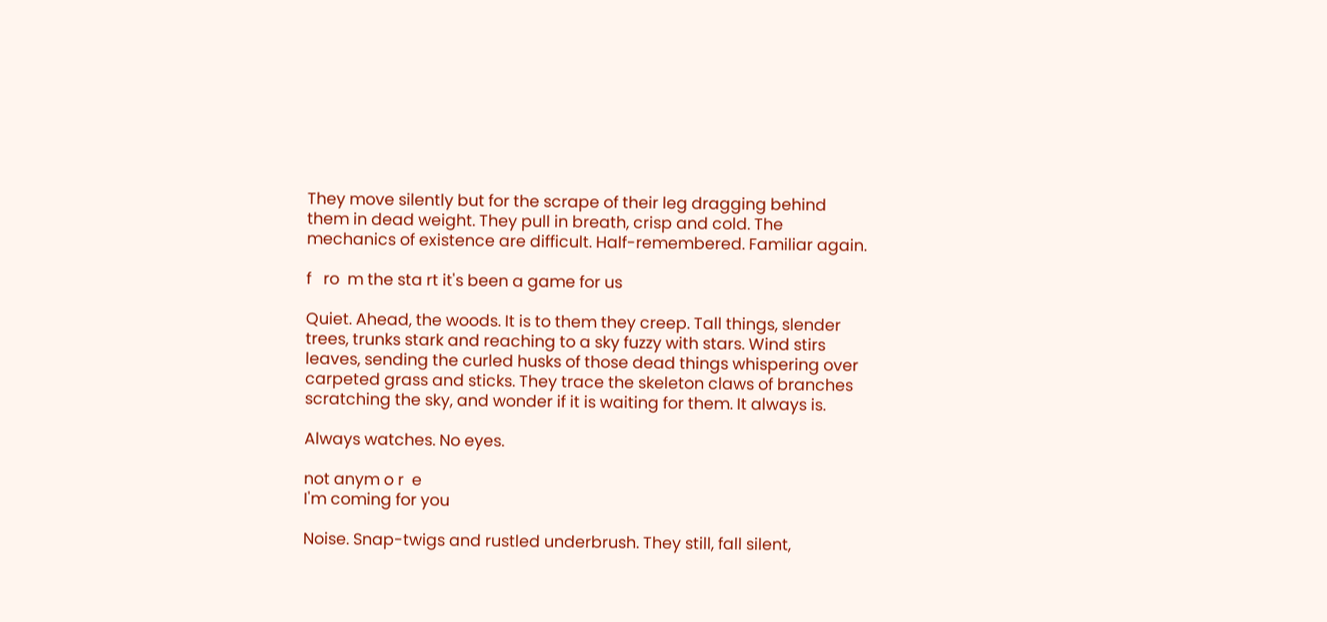They move silently but for the scrape of their leg dragging behind them in dead weight. They pull in breath, crisp and cold. The mechanics of existence are difficult. Half-remembered. Familiar again.

f   ro  m the sta rt it's been a game for us

Quiet. Ahead, the woods. It is to them they creep. Tall things, slender trees, trunks stark and reaching to a sky fuzzy with stars. Wind stirs leaves, sending the curled husks of those dead things whispering over carpeted grass and sticks. They trace the skeleton claws of branches scratching the sky, and wonder if it is waiting for them. It always is.

Always watches. No eyes.

not anym o r  e
I'm coming for you

Noise. Snap-twigs and rustled underbrush. They still, fall silent,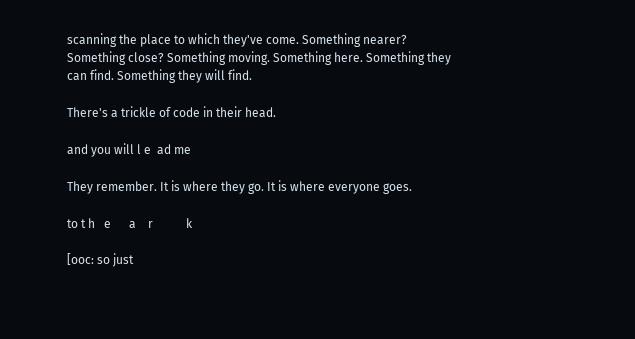scanning the place to which they've come. Something nearer? Something close? Something moving. Something here. Something they can find. Something they will find.

There's a trickle of code in their head.

and you will l e  ad me

They remember. It is where they go. It is where everyone goes.

to t h   e      a    r           k

[ooc: so just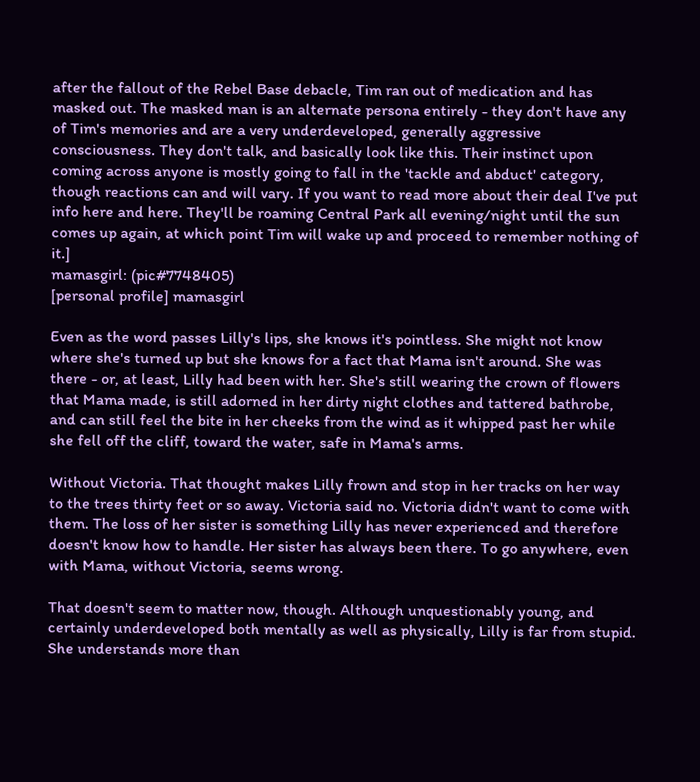after the fallout of the Rebel Base debacle, Tim ran out of medication and has masked out. The masked man is an alternate persona entirely - they don't have any of Tim's memories and are a very underdeveloped, generally aggressive consciousness. They don't talk, and basically look like this. Their instinct upon coming across anyone is mostly going to fall in the 'tackle and abduct' category, though reactions can and will vary. If you want to read more about their deal I've put info here and here. They'll be roaming Central Park all evening/night until the sun comes up again, at which point Tim will wake up and proceed to remember nothing of it.]
mamasgirl: (pic#7748405)
[personal profile] mamasgirl

Even as the word passes Lilly's lips, she knows it's pointless. She might not know where she's turned up but she knows for a fact that Mama isn't around. She was there - or, at least, Lilly had been with her. She's still wearing the crown of flowers that Mama made, is still adorned in her dirty night clothes and tattered bathrobe, and can still feel the bite in her cheeks from the wind as it whipped past her while she fell off the cliff, toward the water, safe in Mama's arms.

Without Victoria. That thought makes Lilly frown and stop in her tracks on her way to the trees thirty feet or so away. Victoria said no. Victoria didn't want to come with them. The loss of her sister is something Lilly has never experienced and therefore doesn't know how to handle. Her sister has always been there. To go anywhere, even with Mama, without Victoria, seems wrong.

That doesn't seem to matter now, though. Although unquestionably young, and certainly underdeveloped both mentally as well as physically, Lilly is far from stupid. She understands more than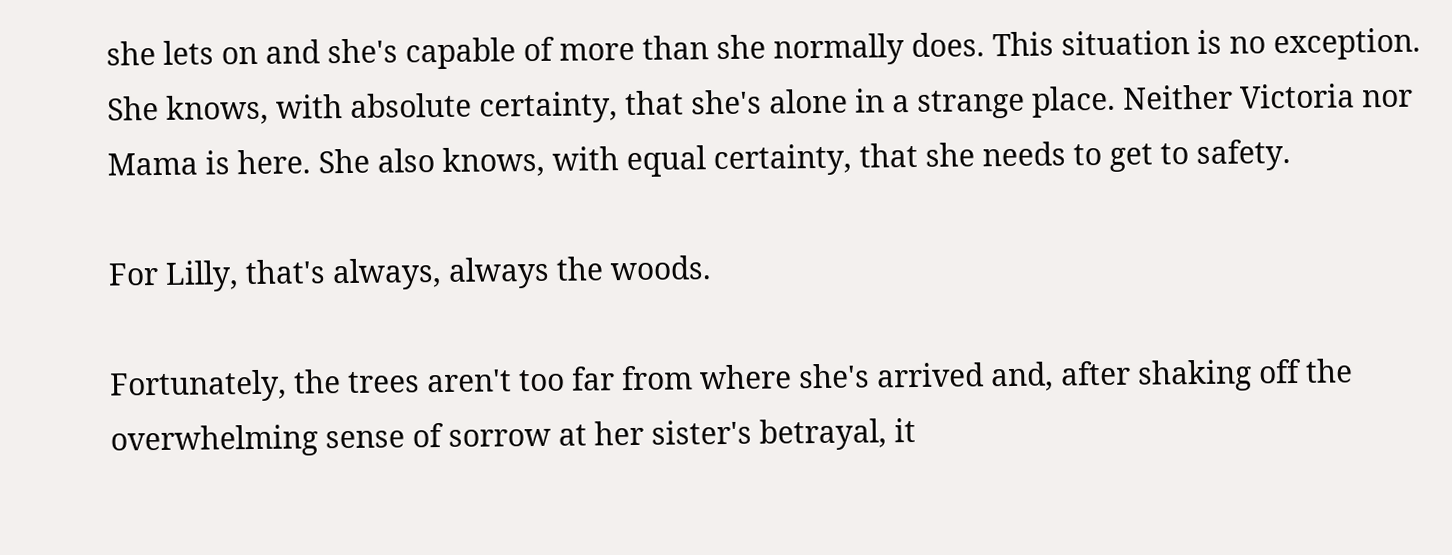she lets on and she's capable of more than she normally does. This situation is no exception. She knows, with absolute certainty, that she's alone in a strange place. Neither Victoria nor Mama is here. She also knows, with equal certainty, that she needs to get to safety.

For Lilly, that's always, always the woods.

Fortunately, the trees aren't too far from where she's arrived and, after shaking off the overwhelming sense of sorrow at her sister's betrayal, it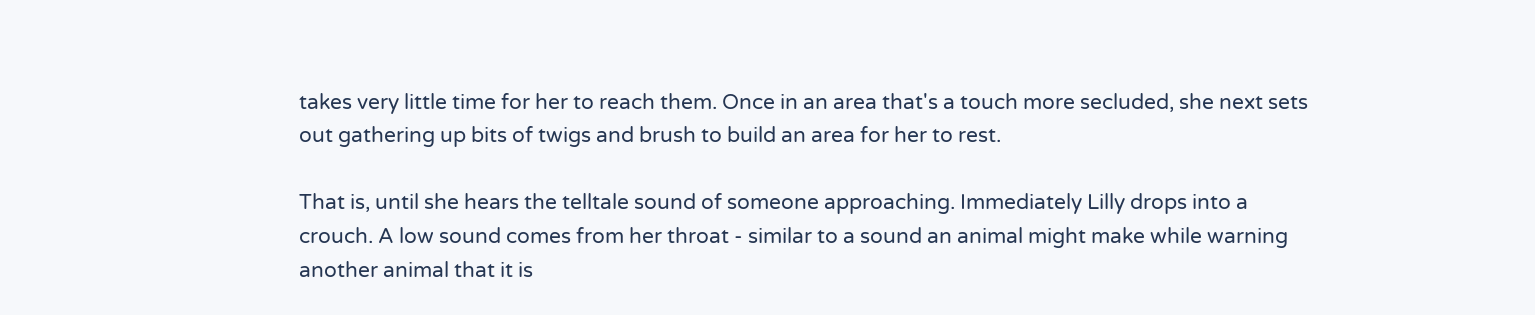takes very little time for her to reach them. Once in an area that's a touch more secluded, she next sets out gathering up bits of twigs and brush to build an area for her to rest.

That is, until she hears the telltale sound of someone approaching. Immediately Lilly drops into a crouch. A low sound comes from her throat - similar to a sound an animal might make while warning another animal that it is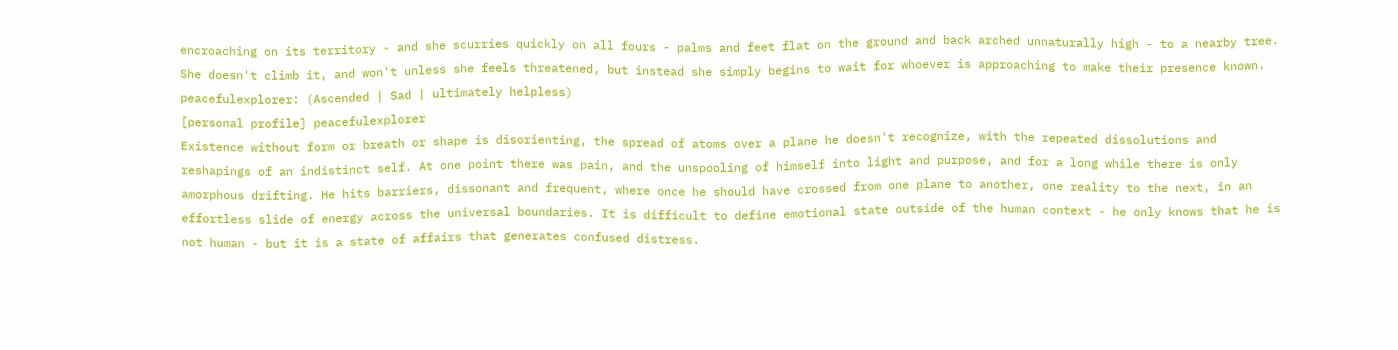encroaching on its territory - and she scurries quickly on all fours - palms and feet flat on the ground and back arched unnaturally high - to a nearby tree. She doesn't climb it, and won't unless she feels threatened, but instead she simply begins to wait for whoever is approaching to make their presence known.
peacefulexplorer: (Ascended | Sad | ultimately helpless)
[personal profile] peacefulexplorer
Existence without form or breath or shape is disorienting, the spread of atoms over a plane he doesn't recognize, with the repeated dissolutions and reshapings of an indistinct self. At one point there was pain, and the unspooling of himself into light and purpose, and for a long while there is only amorphous drifting. He hits barriers, dissonant and frequent, where once he should have crossed from one plane to another, one reality to the next, in an effortless slide of energy across the universal boundaries. It is difficult to define emotional state outside of the human context - he only knows that he is not human - but it is a state of affairs that generates confused distress.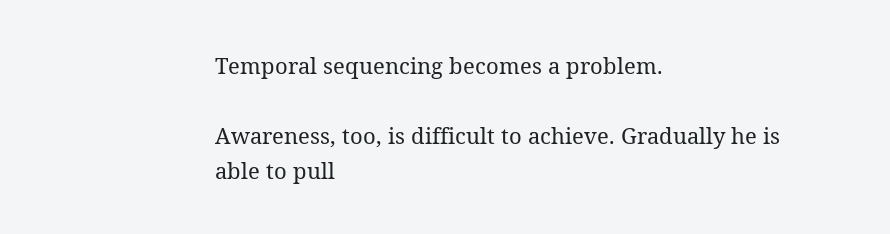Temporal sequencing becomes a problem.

Awareness, too, is difficult to achieve. Gradually he is able to pull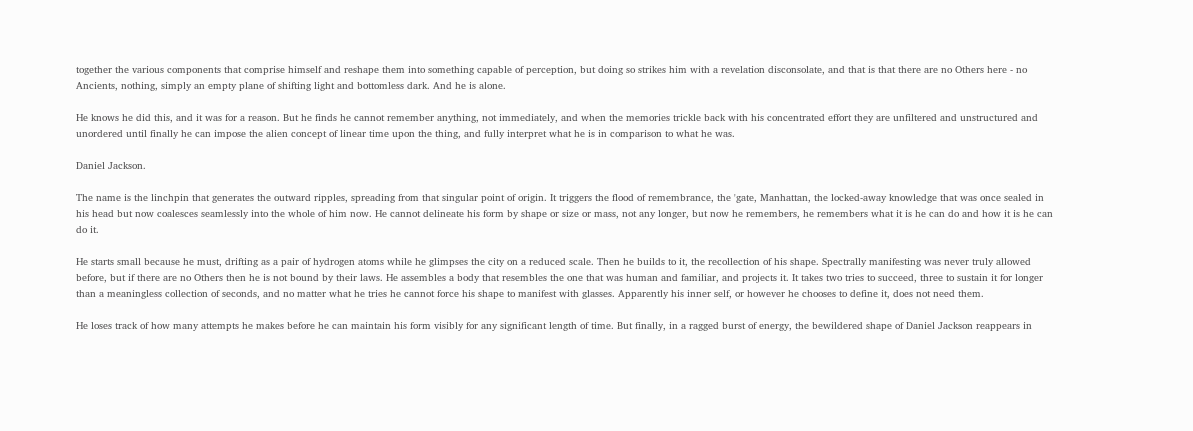together the various components that comprise himself and reshape them into something capable of perception, but doing so strikes him with a revelation disconsolate, and that is that there are no Others here - no Ancients, nothing, simply an empty plane of shifting light and bottomless dark. And he is alone.

He knows he did this, and it was for a reason. But he finds he cannot remember anything, not immediately, and when the memories trickle back with his concentrated effort they are unfiltered and unstructured and unordered until finally he can impose the alien concept of linear time upon the thing, and fully interpret what he is in comparison to what he was.

Daniel Jackson.

The name is the linchpin that generates the outward ripples, spreading from that singular point of origin. It triggers the flood of remembrance, the 'gate, Manhattan, the locked-away knowledge that was once sealed in his head but now coalesces seamlessly into the whole of him now. He cannot delineate his form by shape or size or mass, not any longer, but now he remembers, he remembers what it is he can do and how it is he can do it.

He starts small because he must, drifting as a pair of hydrogen atoms while he glimpses the city on a reduced scale. Then he builds to it, the recollection of his shape. Spectrally manifesting was never truly allowed before, but if there are no Others then he is not bound by their laws. He assembles a body that resembles the one that was human and familiar, and projects it. It takes two tries to succeed, three to sustain it for longer than a meaningless collection of seconds, and no matter what he tries he cannot force his shape to manifest with glasses. Apparently his inner self, or however he chooses to define it, does not need them.

He loses track of how many attempts he makes before he can maintain his form visibly for any significant length of time. But finally, in a ragged burst of energy, the bewildered shape of Daniel Jackson reappears in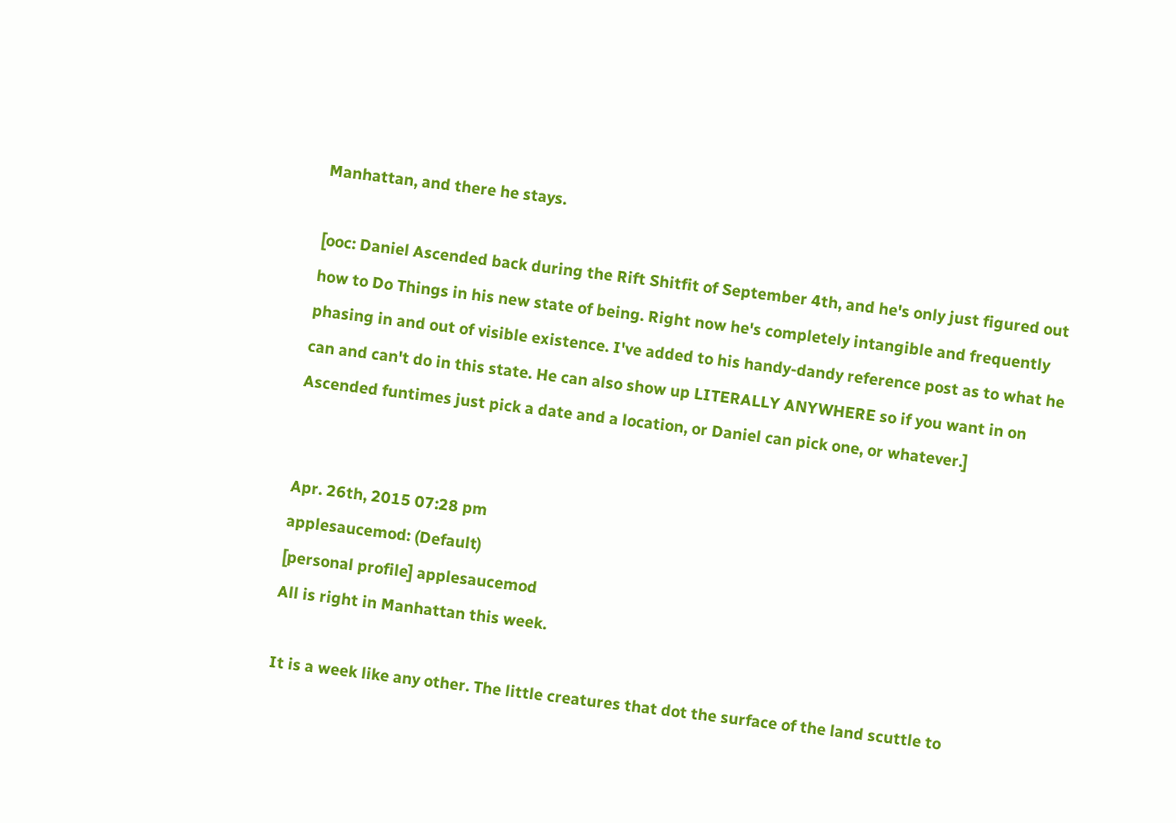Manhattan, and there he stays.

[ooc: Daniel Ascended back during the Rift Shitfit of September 4th, and he's only just figured out how to Do Things in his new state of being. Right now he's completely intangible and frequently phasing in and out of visible existence. I've added to his handy-dandy reference post as to what he can and can't do in this state. He can also show up LITERALLY ANYWHERE so if you want in on Ascended funtimes just pick a date and a location, or Daniel can pick one, or whatever.]


Apr. 26th, 2015 07:28 pm
applesaucemod: (Default)
[personal profile] applesaucemod
All is right in Manhattan this week.

It is a week like any other. The little creatures that dot the surface of the land scuttle to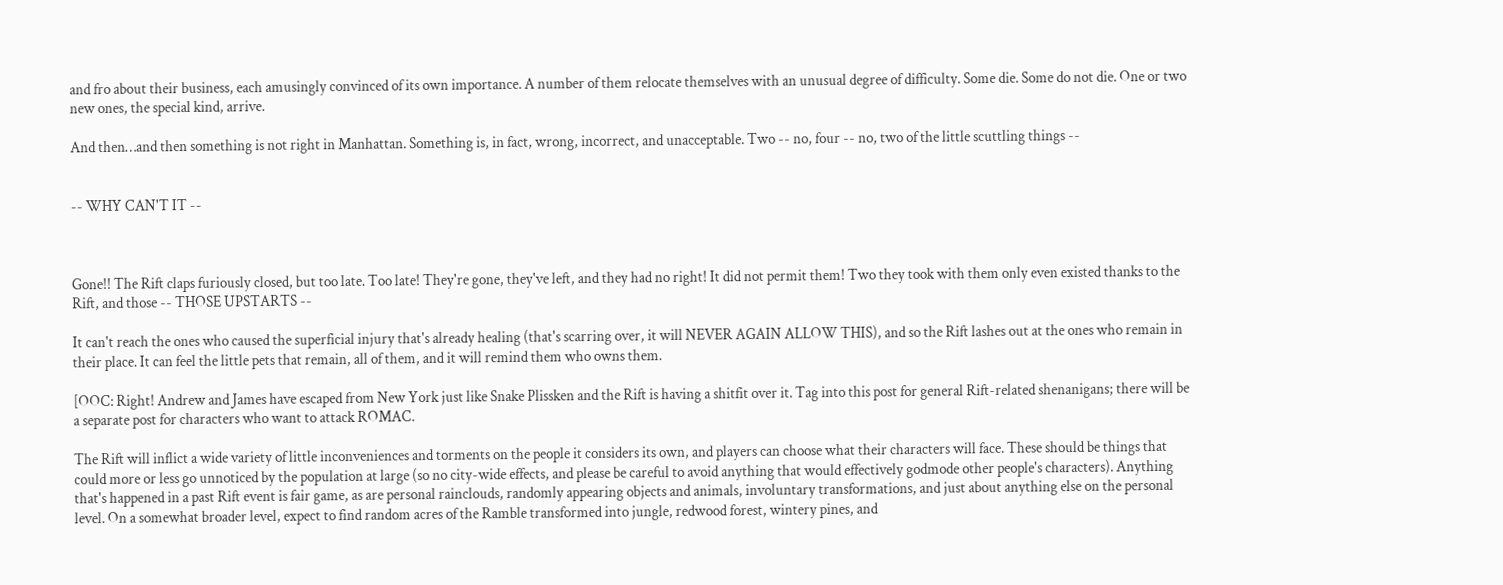and fro about their business, each amusingly convinced of its own importance. A number of them relocate themselves with an unusual degree of difficulty. Some die. Some do not die. One or two new ones, the special kind, arrive.

And then…and then something is not right in Manhattan. Something is, in fact, wrong, incorrect, and unacceptable. Two -- no, four -- no, two of the little scuttling things --


-- WHY CAN'T IT --



Gone!! The Rift claps furiously closed, but too late. Too late! They're gone, they've left, and they had no right! It did not permit them! Two they took with them only even existed thanks to the Rift, and those -- THOSE UPSTARTS --

It can't reach the ones who caused the superficial injury that's already healing (that's scarring over, it will NEVER AGAIN ALLOW THIS), and so the Rift lashes out at the ones who remain in their place. It can feel the little pets that remain, all of them, and it will remind them who owns them.

[OOC: Right! Andrew and James have escaped from New York just like Snake Plissken and the Rift is having a shitfit over it. Tag into this post for general Rift-related shenanigans; there will be a separate post for characters who want to attack ROMAC.

The Rift will inflict a wide variety of little inconveniences and torments on the people it considers its own, and players can choose what their characters will face. These should be things that could more or less go unnoticed by the population at large (so no city-wide effects, and please be careful to avoid anything that would effectively godmode other people's characters). Anything that's happened in a past Rift event is fair game, as are personal rainclouds, randomly appearing objects and animals, involuntary transformations, and just about anything else on the personal level. On a somewhat broader level, expect to find random acres of the Ramble transformed into jungle, redwood forest, wintery pines, and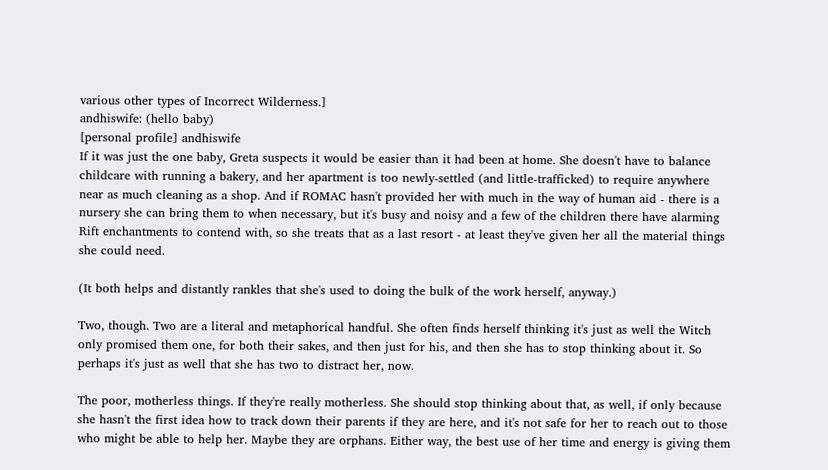various other types of Incorrect Wilderness.]
andhiswife: (hello baby)
[personal profile] andhiswife
If it was just the one baby, Greta suspects it would be easier than it had been at home. She doesn't have to balance childcare with running a bakery, and her apartment is too newly-settled (and little-trafficked) to require anywhere near as much cleaning as a shop. And if ROMAC hasn't provided her with much in the way of human aid - there is a nursery she can bring them to when necessary, but it's busy and noisy and a few of the children there have alarming Rift enchantments to contend with, so she treats that as a last resort - at least they've given her all the material things she could need.

(It both helps and distantly rankles that she's used to doing the bulk of the work herself, anyway.)

Two, though. Two are a literal and metaphorical handful. She often finds herself thinking it's just as well the Witch only promised them one, for both their sakes, and then just for his, and then she has to stop thinking about it. So perhaps it's just as well that she has two to distract her, now.

The poor, motherless things. If they're really motherless. She should stop thinking about that, as well, if only because she hasn't the first idea how to track down their parents if they are here, and it's not safe for her to reach out to those who might be able to help her. Maybe they are orphans. Either way, the best use of her time and energy is giving them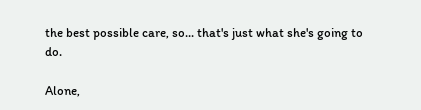the best possible care, so... that's just what she's going to do.

Alone,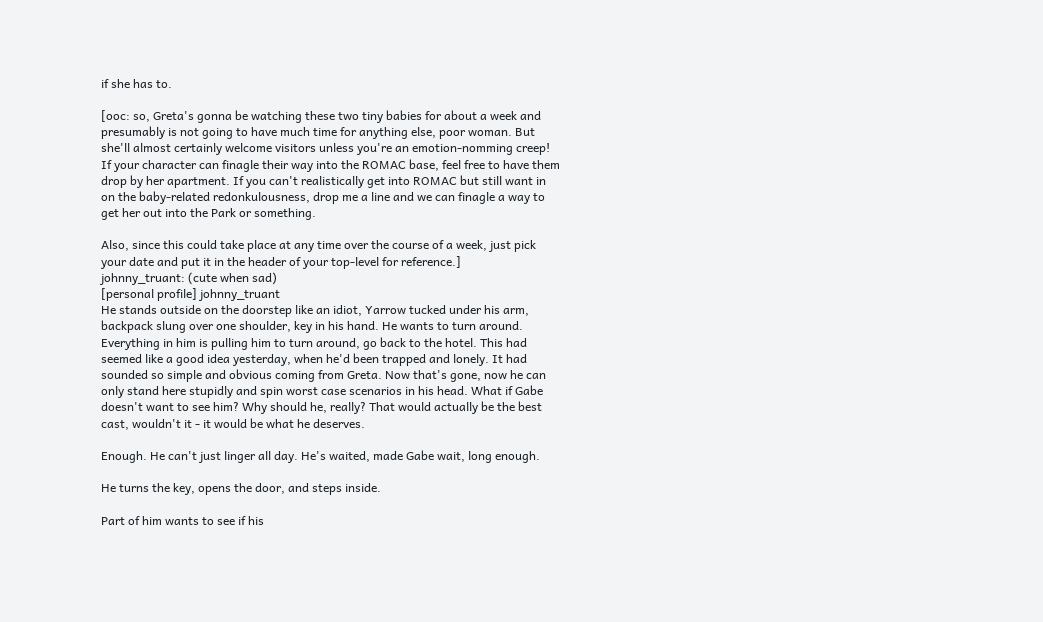if she has to.

[ooc: so, Greta's gonna be watching these two tiny babies for about a week and presumably is not going to have much time for anything else, poor woman. But she'll almost certainly welcome visitors unless you're an emotion-nomming creep! If your character can finagle their way into the ROMAC base, feel free to have them drop by her apartment. If you can't realistically get into ROMAC but still want in on the baby-related redonkulousness, drop me a line and we can finagle a way to get her out into the Park or something.

Also, since this could take place at any time over the course of a week, just pick your date and put it in the header of your top-level for reference.]
johnny_truant: (cute when sad)
[personal profile] johnny_truant
He stands outside on the doorstep like an idiot, Yarrow tucked under his arm, backpack slung over one shoulder, key in his hand. He wants to turn around. Everything in him is pulling him to turn around, go back to the hotel. This had seemed like a good idea yesterday, when he'd been trapped and lonely. It had sounded so simple and obvious coming from Greta. Now that's gone, now he can only stand here stupidly and spin worst case scenarios in his head. What if Gabe doesn't want to see him? Why should he, really? That would actually be the best cast, wouldn't it - it would be what he deserves.

Enough. He can't just linger all day. He's waited, made Gabe wait, long enough.

He turns the key, opens the door, and steps inside.

Part of him wants to see if his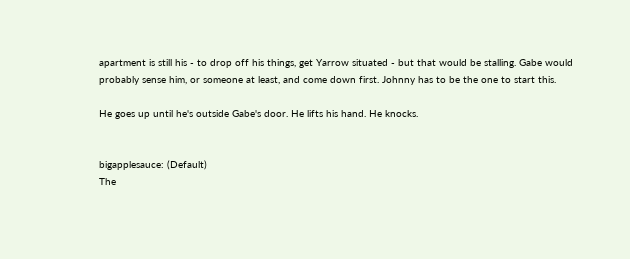apartment is still his - to drop off his things, get Yarrow situated - but that would be stalling. Gabe would probably sense him, or someone at least, and come down first. Johnny has to be the one to start this.

He goes up until he's outside Gabe's door. He lifts his hand. He knocks.


bigapplesauce: (Default)
The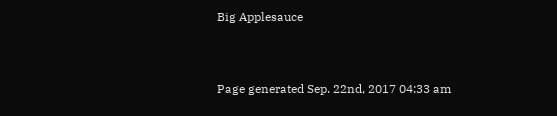Big Applesauce


Page generated Sep. 22nd, 2017 04:33 am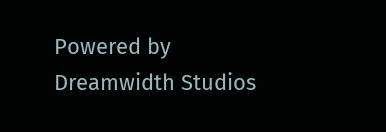Powered by Dreamwidth Studios